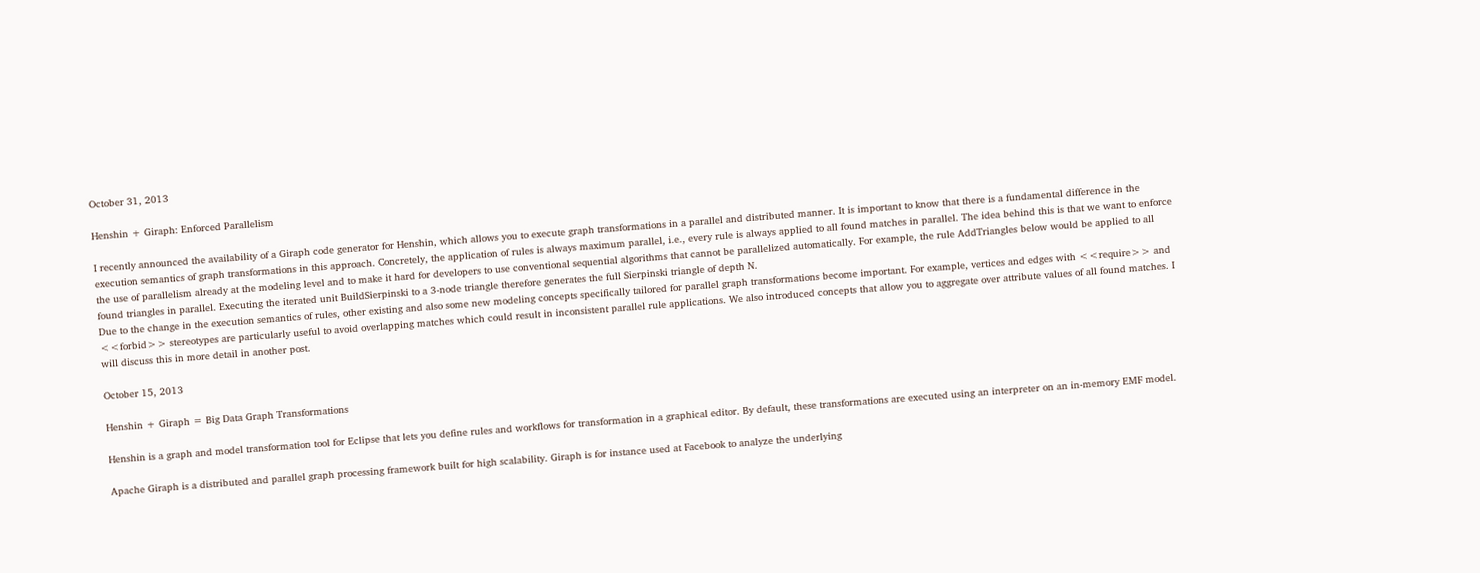October 31, 2013

Henshin + Giraph: Enforced Parallelism

I recently announced the availability of a Giraph code generator for Henshin, which allows you to execute graph transformations in a parallel and distributed manner. It is important to know that there is a fundamental difference in the execution semantics of graph transformations in this approach. Concretely, the application of rules is always maximum parallel, i.e., every rule is always applied to all found matches in parallel. The idea behind this is that we want to enforce the use of parallelism already at the modeling level and to make it hard for developers to use conventional sequential algorithms that cannot be parallelized automatically. For example, the rule AddTriangles below would be applied to all found triangles in parallel. Executing the iterated unit BuildSierpinski to a 3-node triangle therefore generates the full Sierpinski triangle of depth N.
Due to the change in the execution semantics of rules, other existing and also some new modeling concepts specifically tailored for parallel graph transformations become important. For example, vertices and edges with <<require>> and <<forbid>> stereotypes are particularly useful to avoid overlapping matches which could result in inconsistent parallel rule applications. We also introduced concepts that allow you to aggregate over attribute values of all found matches. I will discuss this in more detail in another post.

October 15, 2013

Henshin + Giraph = Big Data Graph Transformations

Henshin is a graph and model transformation tool for Eclipse that lets you define rules and workflows for transformation in a graphical editor. By default, these transformations are executed using an interpreter on an in-memory EMF model.

Apache Giraph is a distributed and parallel graph processing framework built for high scalability. Giraph is for instance used at Facebook to analyze the underlying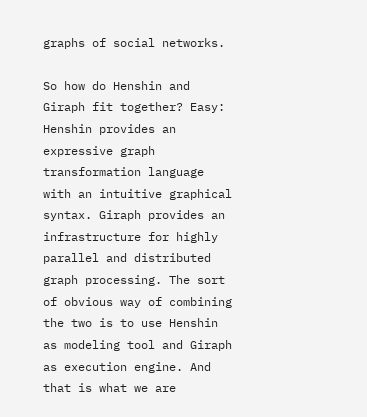graphs of social networks.

So how do Henshin and Giraph fit together? Easy: Henshin provides an expressive graph transformation language with an intuitive graphical syntax. Giraph provides an infrastructure for highly parallel and distributed graph processing. The sort of obvious way of combining the two is to use Henshin as modeling tool and Giraph as execution engine. And that is what we are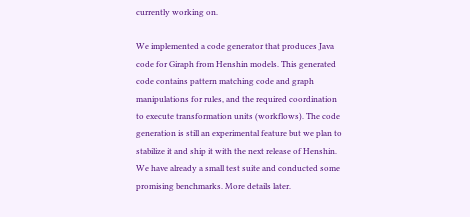currently working on.

We implemented a code generator that produces Java code for Giraph from Henshin models. This generated code contains pattern matching code and graph manipulations for rules, and the required coordination to execute transformation units (workflows). The code generation is still an experimental feature but we plan to stabilize it and ship it with the next release of Henshin. We have already a small test suite and conducted some promising benchmarks. More details later.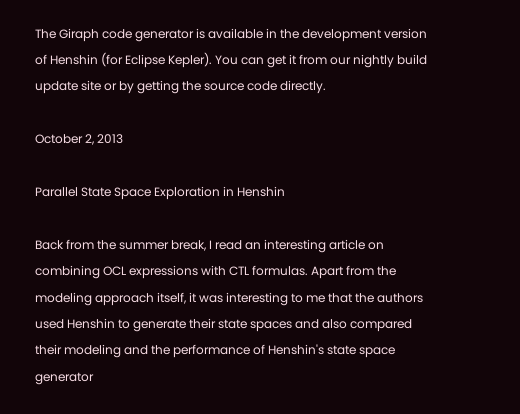The Giraph code generator is available in the development version of Henshin (for Eclipse Kepler). You can get it from our nightly build update site or by getting the source code directly.

October 2, 2013

Parallel State Space Exploration in Henshin

Back from the summer break, I read an interesting article on combining OCL expressions with CTL formulas. Apart from the modeling approach itself, it was interesting to me that the authors used Henshin to generate their state spaces and also compared their modeling and the performance of Henshin's state space generator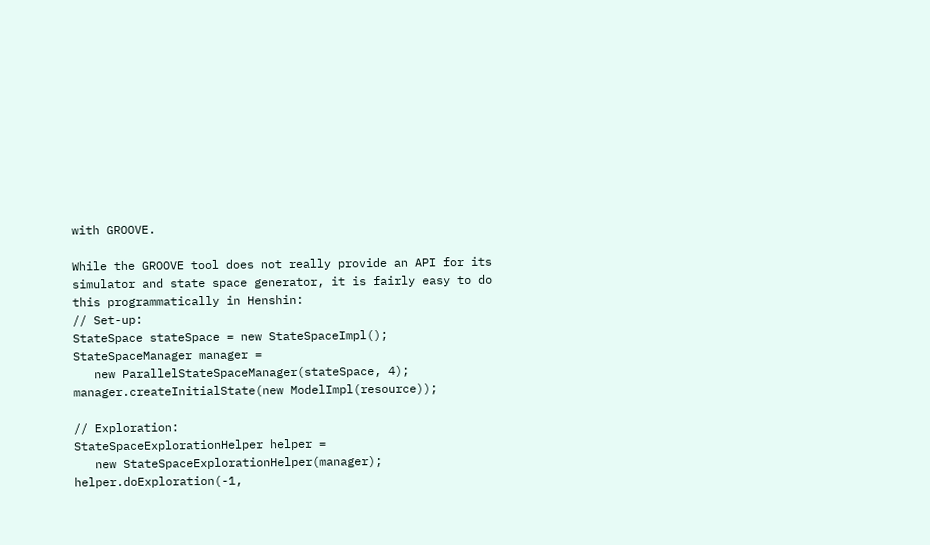with GROOVE.

While the GROOVE tool does not really provide an API for its simulator and state space generator, it is fairly easy to do this programmatically in Henshin:
// Set-up:
StateSpace stateSpace = new StateSpaceImpl();
StateSpaceManager manager =
   new ParallelStateSpaceManager(stateSpace, 4);
manager.createInitialState(new ModelImpl(resource));

// Exploration:
StateSpaceExplorationHelper helper =
   new StateSpaceExplorationHelper(manager);
helper.doExploration(-1,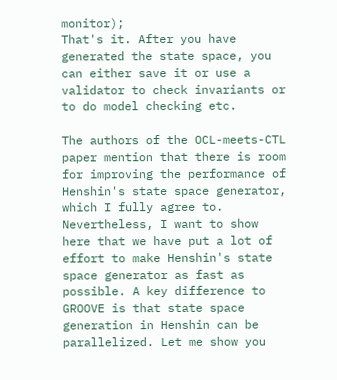monitor);
That's it. After you have generated the state space, you can either save it or use a validator to check invariants or to do model checking etc.

The authors of the OCL-meets-CTL paper mention that there is room for improving the performance of Henshin's state space generator, which I fully agree to. Nevertheless, I want to show here that we have put a lot of effort to make Henshin's state space generator as fast as possible. A key difference to GROOVE is that state space generation in Henshin can be parallelized. Let me show you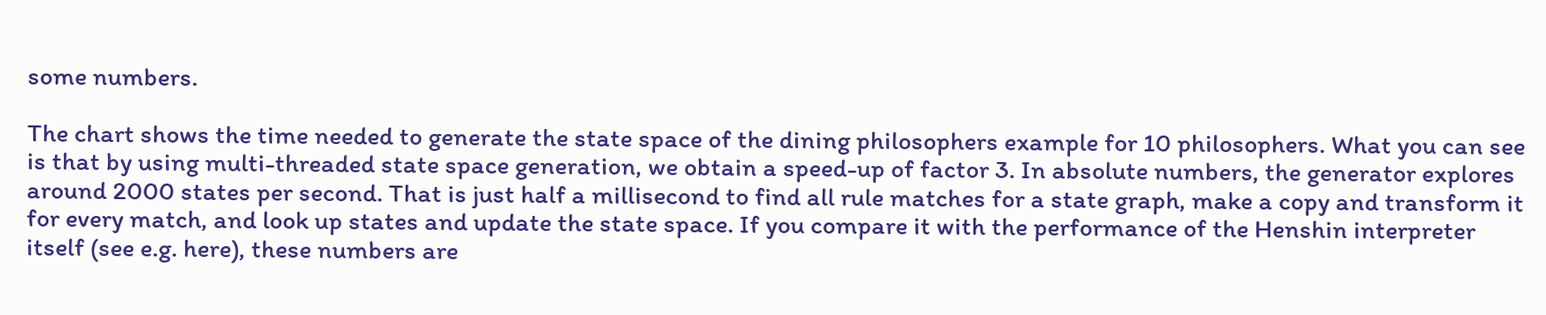some numbers.

The chart shows the time needed to generate the state space of the dining philosophers example for 10 philosophers. What you can see is that by using multi-threaded state space generation, we obtain a speed-up of factor 3. In absolute numbers, the generator explores around 2000 states per second. That is just half a millisecond to find all rule matches for a state graph, make a copy and transform it for every match, and look up states and update the state space. If you compare it with the performance of the Henshin interpreter itself (see e.g. here), these numbers are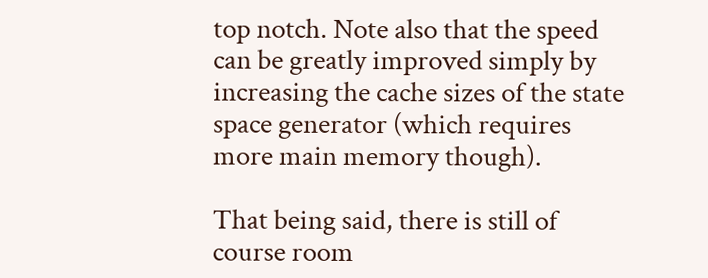top notch. Note also that the speed can be greatly improved simply by increasing the cache sizes of the state space generator (which requires more main memory though).

That being said, there is still of course room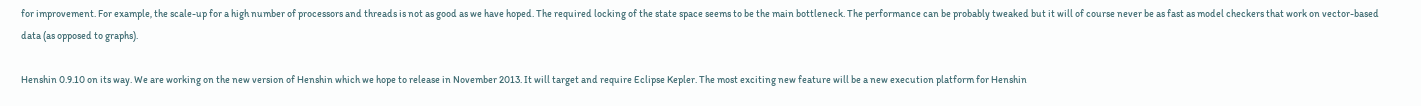for improvement. For example, the scale-up for a high number of processors and threads is not as good as we have hoped. The required locking of the state space seems to be the main bottleneck. The performance can be probably tweaked but it will of course never be as fast as model checkers that work on vector-based data (as opposed to graphs).

Henshin 0.9.10 on its way. We are working on the new version of Henshin which we hope to release in November 2013. It will target and require Eclipse Kepler. The most exciting new feature will be a new execution platform for Henshin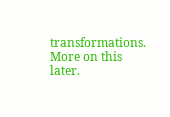transformations. More on this later.